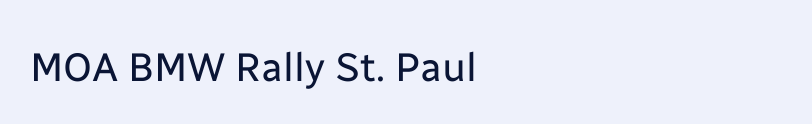MOA BMW Rally St. Paul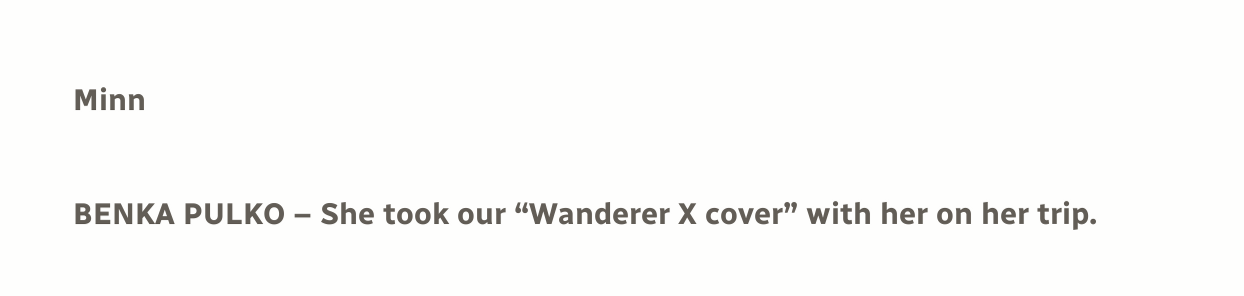Minn

BENKA PULKO – She took our “Wanderer X cover” with her on her trip.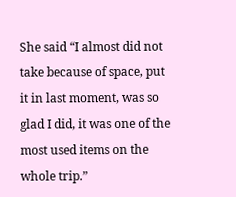She said “I almost did not take because of space, put it in last moment, was so glad I did, it was one of the most used items on the whole trip.”